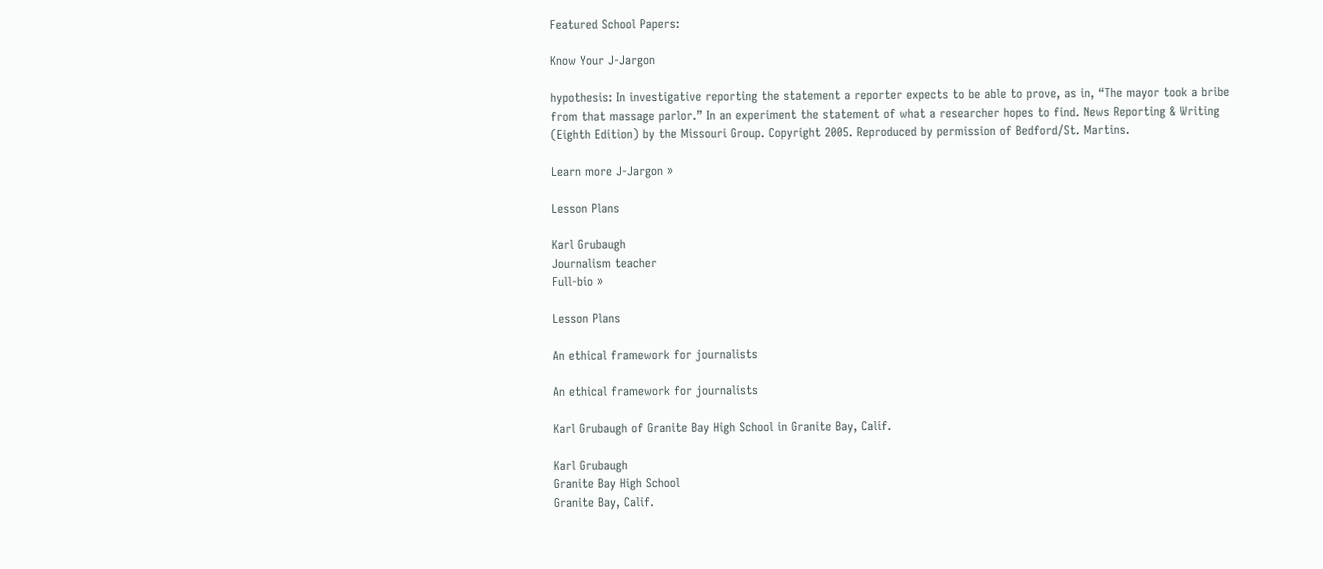Featured School Papers:

Know Your J-Jargon

hypothesis: In investigative reporting the statement a reporter expects to be able to prove, as in, “The mayor took a bribe from that massage parlor.” In an experiment the statement of what a researcher hopes to find. News Reporting & Writing (Eighth Edition) by the Missouri Group. Copyright 2005. Reproduced by permission of Bedford/St. Martins.

Learn more J-Jargon »

Lesson Plans

Karl Grubaugh
Journalism teacher
Full-bio »

Lesson Plans

An ethical framework for journalists

An ethical framework for journalists

Karl Grubaugh of Granite Bay High School in Granite Bay, Calif.

Karl Grubaugh
Granite Bay High School
Granite Bay, Calif.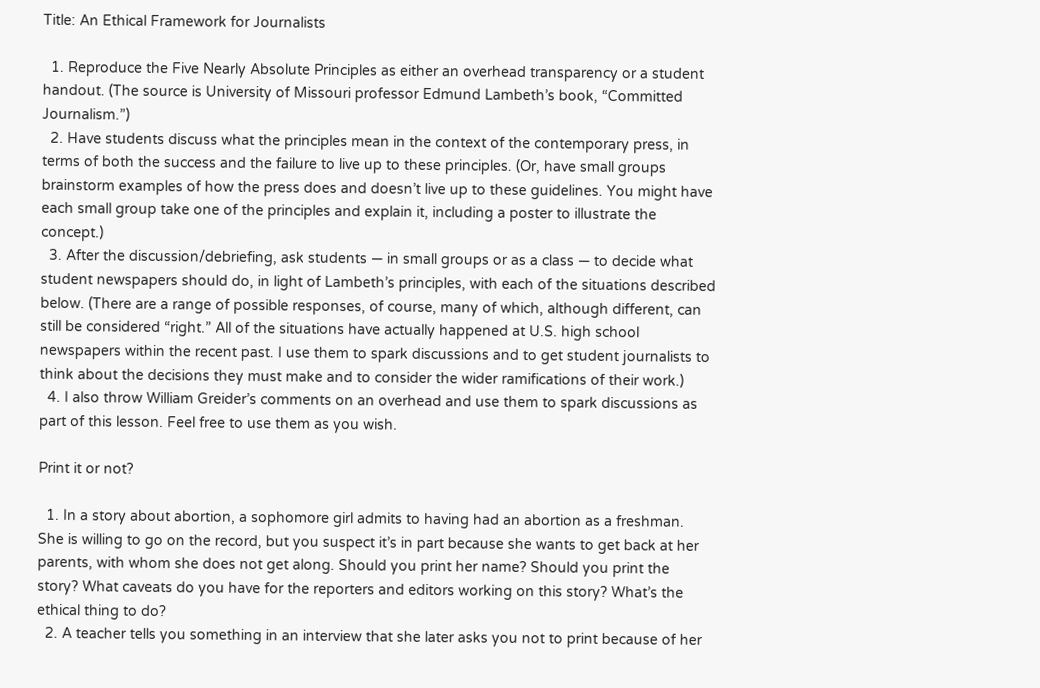Title: An Ethical Framework for Journalists

  1. Reproduce the Five Nearly Absolute Principles as either an overhead transparency or a student handout. (The source is University of Missouri professor Edmund Lambeth’s book, “Committed Journalism.”)
  2. Have students discuss what the principles mean in the context of the contemporary press, in terms of both the success and the failure to live up to these principles. (Or, have small groups brainstorm examples of how the press does and doesn’t live up to these guidelines. You might have each small group take one of the principles and explain it, including a poster to illustrate the concept.)
  3. After the discussion/debriefing, ask students — in small groups or as a class — to decide what student newspapers should do, in light of Lambeth’s principles, with each of the situations described below. (There are a range of possible responses, of course, many of which, although different, can still be considered “right.” All of the situations have actually happened at U.S. high school newspapers within the recent past. I use them to spark discussions and to get student journalists to think about the decisions they must make and to consider the wider ramifications of their work.)
  4. I also throw William Greider’s comments on an overhead and use them to spark discussions as part of this lesson. Feel free to use them as you wish.

Print it or not?

  1. In a story about abortion, a sophomore girl admits to having had an abortion as a freshman. She is willing to go on the record, but you suspect it’s in part because she wants to get back at her parents, with whom she does not get along. Should you print her name? Should you print the story? What caveats do you have for the reporters and editors working on this story? What’s the ethical thing to do?
  2. A teacher tells you something in an interview that she later asks you not to print because of her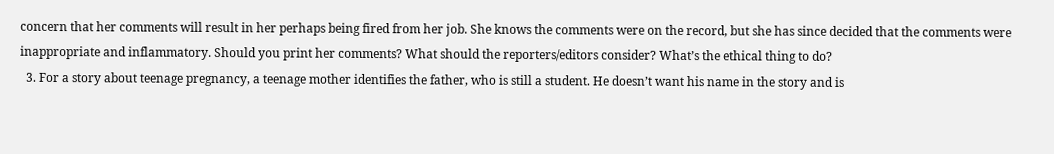concern that her comments will result in her perhaps being fired from her job. She knows the comments were on the record, but she has since decided that the comments were inappropriate and inflammatory. Should you print her comments? What should the reporters/editors consider? What’s the ethical thing to do?
  3. For a story about teenage pregnancy, a teenage mother identifies the father, who is still a student. He doesn’t want his name in the story and is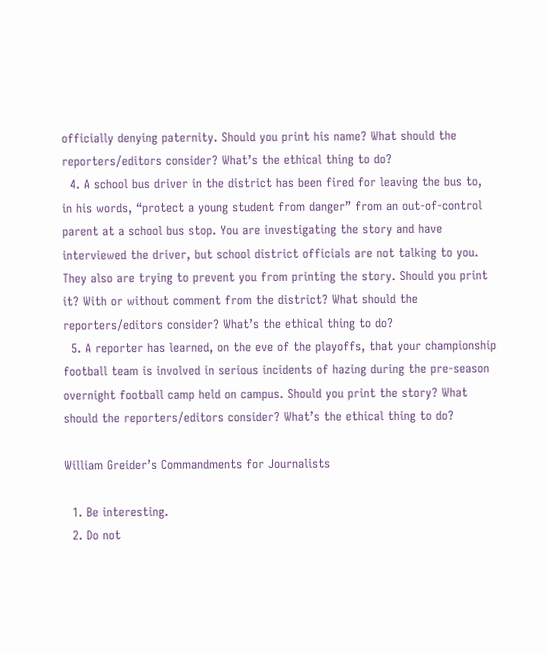officially denying paternity. Should you print his name? What should the reporters/editors consider? What’s the ethical thing to do?
  4. A school bus driver in the district has been fired for leaving the bus to, in his words, “protect a young student from danger” from an out-of-control parent at a school bus stop. You are investigating the story and have interviewed the driver, but school district officials are not talking to you. They also are trying to prevent you from printing the story. Should you print it? With or without comment from the district? What should the reporters/editors consider? What’s the ethical thing to do?
  5. A reporter has learned, on the eve of the playoffs, that your championship football team is involved in serious incidents of hazing during the pre-season overnight football camp held on campus. Should you print the story? What should the reporters/editors consider? What’s the ethical thing to do?

William Greider’s Commandments for Journalists

  1. Be interesting.
  2. Do not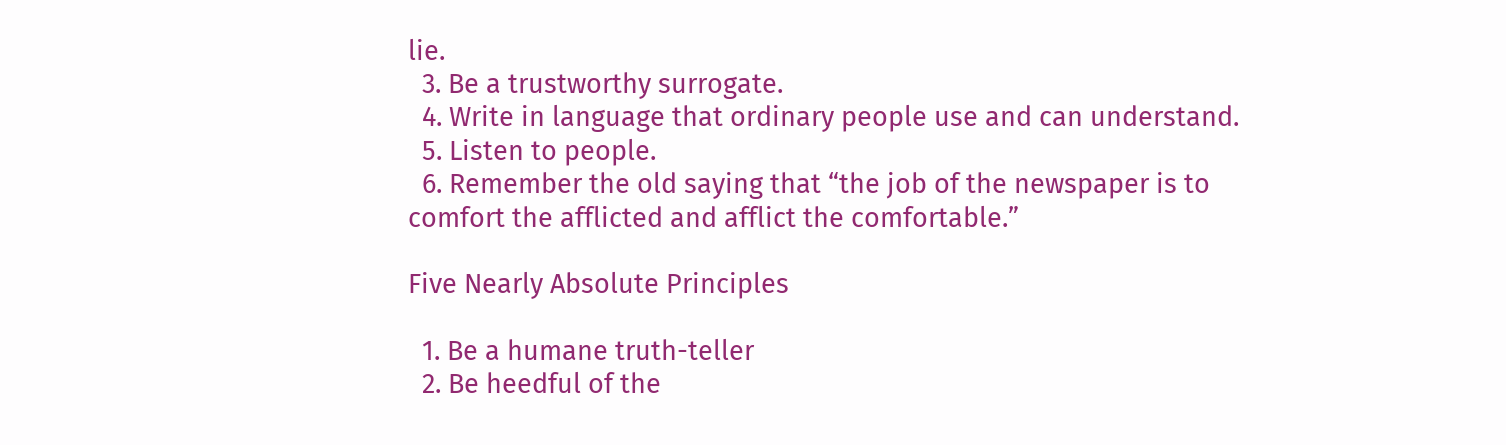lie.
  3. Be a trustworthy surrogate.
  4. Write in language that ordinary people use and can understand.
  5. Listen to people.
  6. Remember the old saying that “the job of the newspaper is to comfort the afflicted and afflict the comfortable.”

Five Nearly Absolute Principles

  1. Be a humane truth-teller
  2. Be heedful of the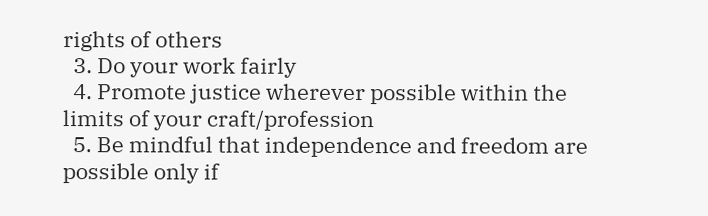rights of others
  3. Do your work fairly
  4. Promote justice wherever possible within the limits of your craft/profession
  5. Be mindful that independence and freedom are possible only if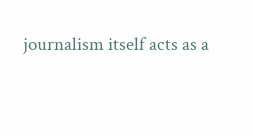journalism itself acts as a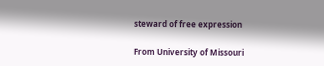steward of free expression

From University of Missouri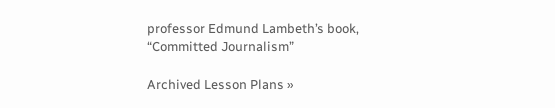professor Edmund Lambeth’s book, “Committed Journalism”

Archived Lesson Plans »